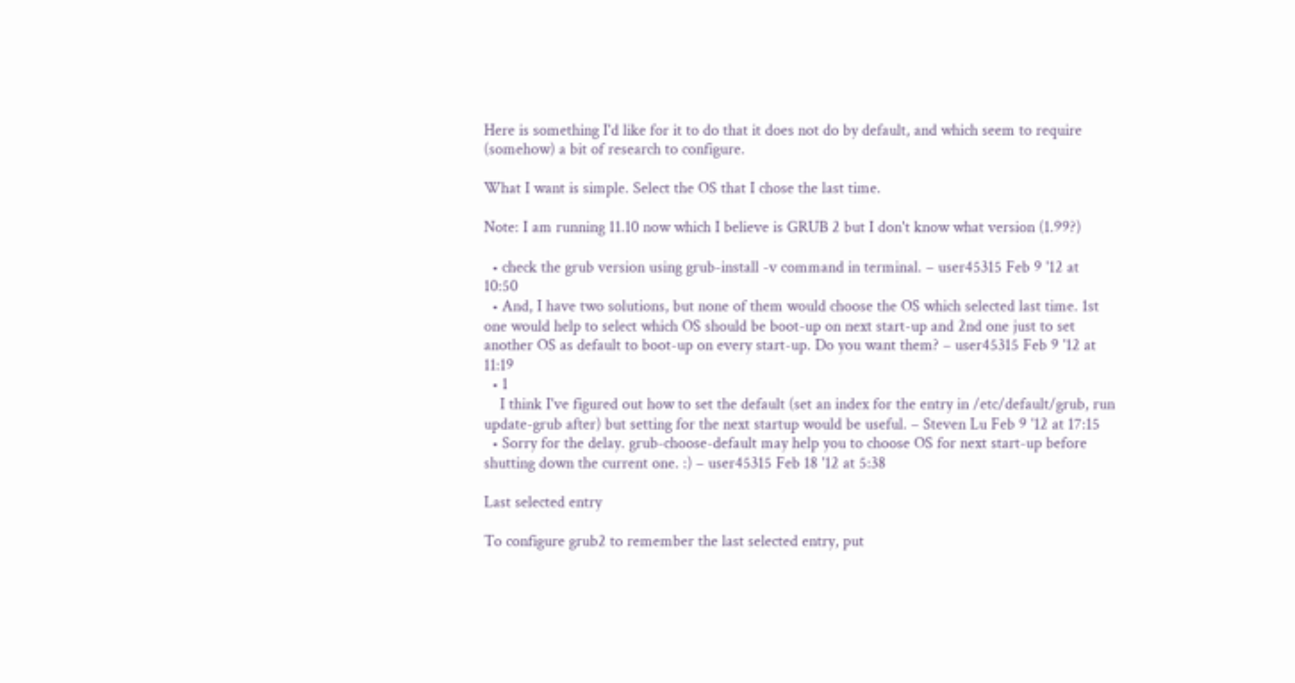Here is something I'd like for it to do that it does not do by default, and which seem to require (somehow) a bit of research to configure.

What I want is simple. Select the OS that I chose the last time.

Note: I am running 11.10 now which I believe is GRUB 2 but I don't know what version (1.99?)

  • check the grub version using grub-install -v command in terminal. – user45315 Feb 9 '12 at 10:50
  • And, I have two solutions, but none of them would choose the OS which selected last time. 1st one would help to select which OS should be boot-up on next start-up and 2nd one just to set another OS as default to boot-up on every start-up. Do you want them? – user45315 Feb 9 '12 at 11:19
  • 1
    I think I've figured out how to set the default (set an index for the entry in /etc/default/grub, run update-grub after) but setting for the next startup would be useful. – Steven Lu Feb 9 '12 at 17:15
  • Sorry for the delay. grub-choose-default may help you to choose OS for next start-up before shutting down the current one. :) – user45315 Feb 18 '12 at 5:38

Last selected entry

To configure grub2 to remember the last selected entry, put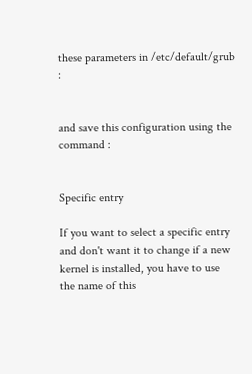these parameters in /etc/default/grub :


and save this configuration using the command :


Specific entry

If you want to select a specific entry and don't want it to change if a new kernel is installed, you have to use the name of this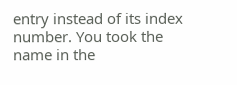entry instead of its index number. You took the name in the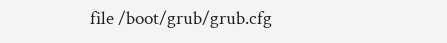file /boot/grub/grub.cfg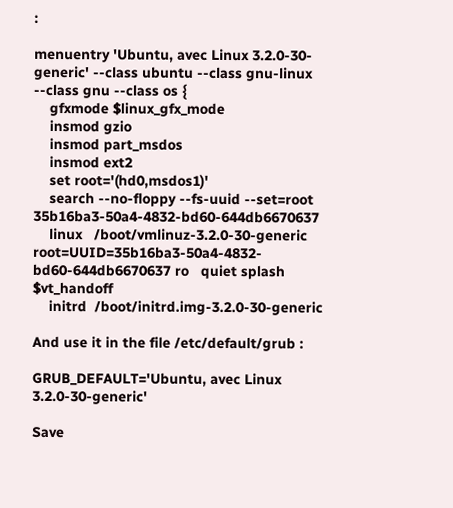:

menuentry 'Ubuntu, avec Linux 3.2.0-30-generic' --class ubuntu --class gnu-linux --class gnu --class os {
    gfxmode $linux_gfx_mode
    insmod gzio
    insmod part_msdos
    insmod ext2
    set root='(hd0,msdos1)'
    search --no-floppy --fs-uuid --set=root 35b16ba3-50a4-4832-bd60-644db6670637
    linux   /boot/vmlinuz-3.2.0-30-generic root=UUID=35b16ba3-50a4-4832-bd60-644db6670637 ro   quiet splash $vt_handoff
    initrd  /boot/initrd.img-3.2.0-30-generic

And use it in the file /etc/default/grub :

GRUB_DEFAULT='Ubuntu, avec Linux 3.2.0-30-generic'

Save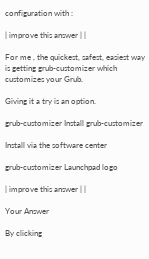configuration with :

| improve this answer | |

For me , the quickest, safest, easiest way is getting grub-customizer which customizes your Grub.

Giving it a try is an option.

grub-customizer Install grub-customizer

Install via the software center

grub-customizer Launchpad logo

| improve this answer | |

Your Answer

By clicking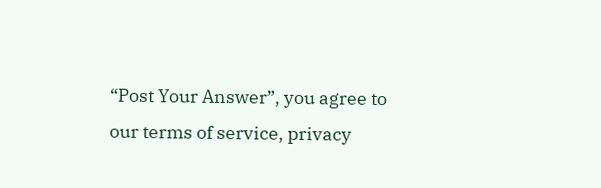“Post Your Answer”, you agree to our terms of service, privacy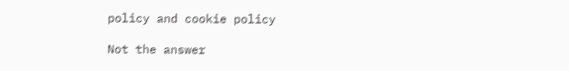policy and cookie policy

Not the answer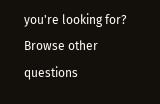you're looking for? Browse other questions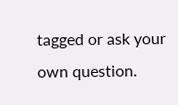tagged or ask your own question.